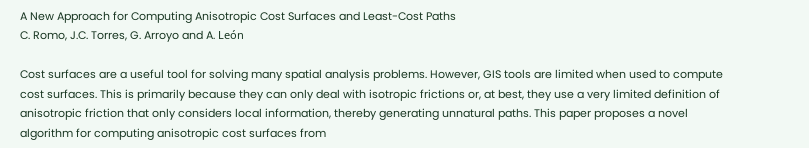A New Approach for Computing Anisotropic Cost Surfaces and Least-Cost Paths
C. Romo, J.C. Torres, G. Arroyo and A. León

Cost surfaces are a useful tool for solving many spatial analysis problems. However, GIS tools are limited when used to compute cost surfaces. This is primarily because they can only deal with isotropic frictions or, at best, they use a very limited definition of anisotropic friction that only considers local information, thereby generating unnatural paths. This paper proposes a novel algorithm for computing anisotropic cost surfaces from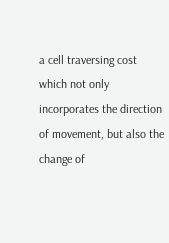a cell traversing cost which not only incorporates the direction of movement, but also the change of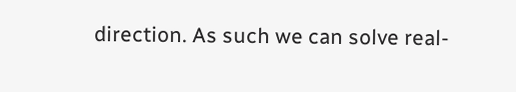direction. As such we can solve real-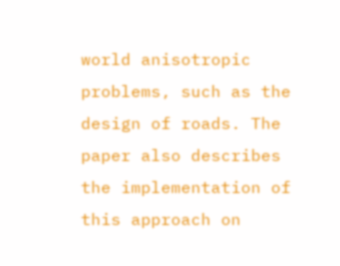world anisotropic problems, such as the design of roads. The paper also describes the implementation of this approach on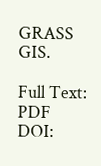GRASS GIS.

Full Text: PDF     DOI: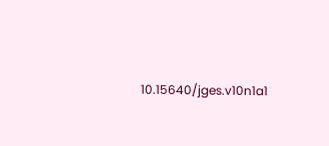10.15640/jges.v10n1a1